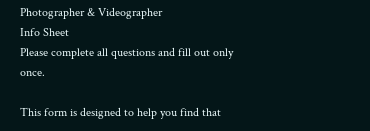Photographer & Videographer
Info Sheet
Please complete all questions and fill out only once.

This form is designed to help you find that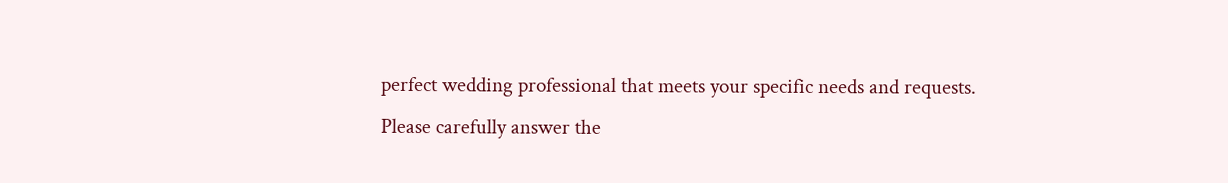perfect wedding professional that meets your specific needs and requests.
Please carefully answer the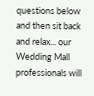questions below and then sit back and relax... our Wedding Mall professionals will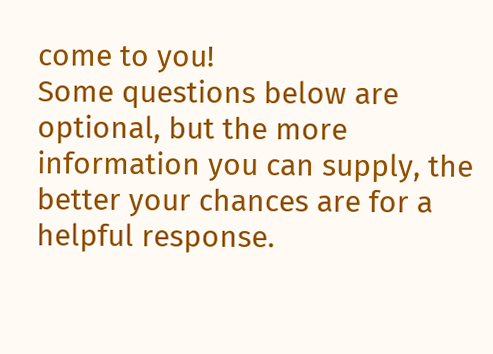come to you!
Some questions below are optional, but the more information you can supply, the better your chances are for a helpful response.